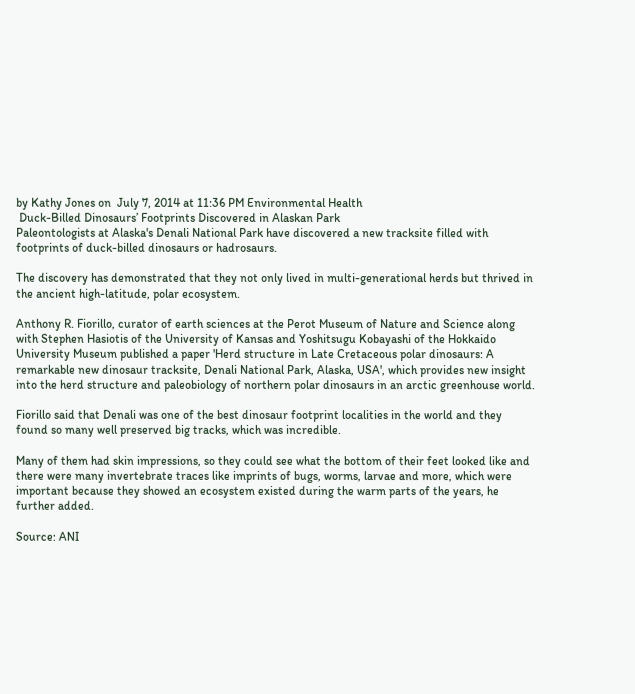by Kathy Jones on  July 7, 2014 at 11:36 PM Environmental Health
 Duck-Billed Dinosaurs’ Footprints Discovered in Alaskan Park
Paleontologists at Alaska's Denali National Park have discovered a new tracksite filled with footprints of duck-billed dinosaurs or hadrosaurs.

The discovery has demonstrated that they not only lived in multi-generational herds but thrived in the ancient high-latitude, polar ecosystem.

Anthony R. Fiorillo, curator of earth sciences at the Perot Museum of Nature and Science along with Stephen Hasiotis of the University of Kansas and Yoshitsugu Kobayashi of the Hokkaido University Museum published a paper 'Herd structure in Late Cretaceous polar dinosaurs: A remarkable new dinosaur tracksite, Denali National Park, Alaska, USA', which provides new insight into the herd structure and paleobiology of northern polar dinosaurs in an arctic greenhouse world.

Fiorillo said that Denali was one of the best dinosaur footprint localities in the world and they found so many well preserved big tracks, which was incredible.

Many of them had skin impressions, so they could see what the bottom of their feet looked like and there were many invertebrate traces like imprints of bugs, worms, larvae and more, which were important because they showed an ecosystem existed during the warm parts of the years, he further added.

Source: ANI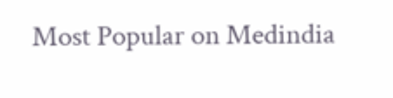Most Popular on Medindia